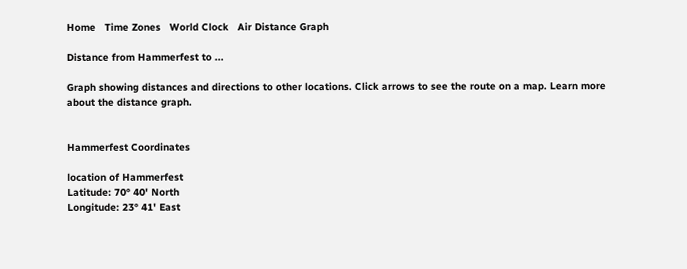Home   Time Zones   World Clock   Air Distance Graph

Distance from Hammerfest to ...

Graph showing distances and directions to other locations. Click arrows to see the route on a map. Learn more about the distance graph.


Hammerfest Coordinates

location of Hammerfest
Latitude: 70° 40' North
Longitude: 23° 41' East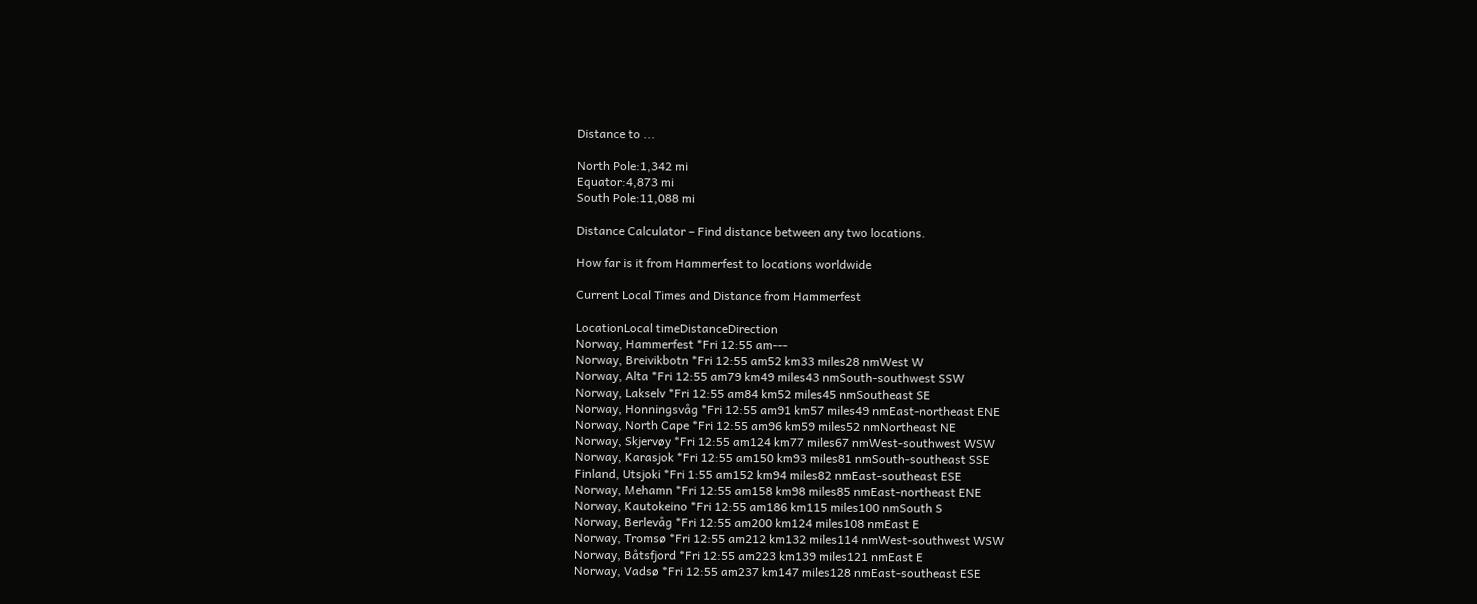Distance to ...

North Pole:1,342 mi
Equator:4,873 mi
South Pole:11,088 mi

Distance Calculator – Find distance between any two locations.

How far is it from Hammerfest to locations worldwide

Current Local Times and Distance from Hammerfest

LocationLocal timeDistanceDirection
Norway, Hammerfest *Fri 12:55 am---
Norway, Breivikbotn *Fri 12:55 am52 km33 miles28 nmWest W
Norway, Alta *Fri 12:55 am79 km49 miles43 nmSouth-southwest SSW
Norway, Lakselv *Fri 12:55 am84 km52 miles45 nmSoutheast SE
Norway, Honningsvåg *Fri 12:55 am91 km57 miles49 nmEast-northeast ENE
Norway, North Cape *Fri 12:55 am96 km59 miles52 nmNortheast NE
Norway, Skjervøy *Fri 12:55 am124 km77 miles67 nmWest-southwest WSW
Norway, Karasjok *Fri 12:55 am150 km93 miles81 nmSouth-southeast SSE
Finland, Utsjoki *Fri 1:55 am152 km94 miles82 nmEast-southeast ESE
Norway, Mehamn *Fri 12:55 am158 km98 miles85 nmEast-northeast ENE
Norway, Kautokeino *Fri 12:55 am186 km115 miles100 nmSouth S
Norway, Berlevåg *Fri 12:55 am200 km124 miles108 nmEast E
Norway, Tromsø *Fri 12:55 am212 km132 miles114 nmWest-southwest WSW
Norway, Båtsfjord *Fri 12:55 am223 km139 miles121 nmEast E
Norway, Vadsø *Fri 12:55 am237 km147 miles128 nmEast-southeast ESE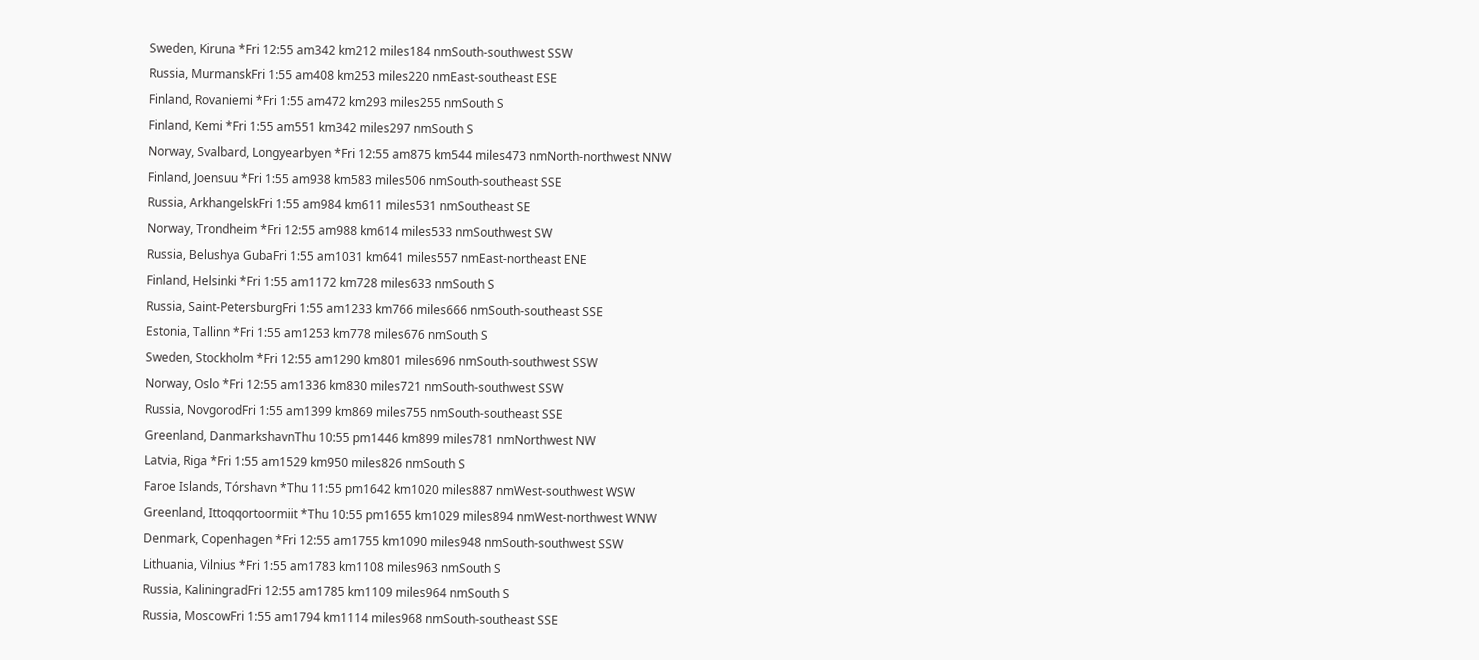Sweden, Kiruna *Fri 12:55 am342 km212 miles184 nmSouth-southwest SSW
Russia, MurmanskFri 1:55 am408 km253 miles220 nmEast-southeast ESE
Finland, Rovaniemi *Fri 1:55 am472 km293 miles255 nmSouth S
Finland, Kemi *Fri 1:55 am551 km342 miles297 nmSouth S
Norway, Svalbard, Longyearbyen *Fri 12:55 am875 km544 miles473 nmNorth-northwest NNW
Finland, Joensuu *Fri 1:55 am938 km583 miles506 nmSouth-southeast SSE
Russia, ArkhangelskFri 1:55 am984 km611 miles531 nmSoutheast SE
Norway, Trondheim *Fri 12:55 am988 km614 miles533 nmSouthwest SW
Russia, Belushya GubaFri 1:55 am1031 km641 miles557 nmEast-northeast ENE
Finland, Helsinki *Fri 1:55 am1172 km728 miles633 nmSouth S
Russia, Saint-PetersburgFri 1:55 am1233 km766 miles666 nmSouth-southeast SSE
Estonia, Tallinn *Fri 1:55 am1253 km778 miles676 nmSouth S
Sweden, Stockholm *Fri 12:55 am1290 km801 miles696 nmSouth-southwest SSW
Norway, Oslo *Fri 12:55 am1336 km830 miles721 nmSouth-southwest SSW
Russia, NovgorodFri 1:55 am1399 km869 miles755 nmSouth-southeast SSE
Greenland, DanmarkshavnThu 10:55 pm1446 km899 miles781 nmNorthwest NW
Latvia, Riga *Fri 1:55 am1529 km950 miles826 nmSouth S
Faroe Islands, Tórshavn *Thu 11:55 pm1642 km1020 miles887 nmWest-southwest WSW
Greenland, Ittoqqortoormiit *Thu 10:55 pm1655 km1029 miles894 nmWest-northwest WNW
Denmark, Copenhagen *Fri 12:55 am1755 km1090 miles948 nmSouth-southwest SSW
Lithuania, Vilnius *Fri 1:55 am1783 km1108 miles963 nmSouth S
Russia, KaliningradFri 12:55 am1785 km1109 miles964 nmSouth S
Russia, MoscowFri 1:55 am1794 km1114 miles968 nmSouth-southeast SSE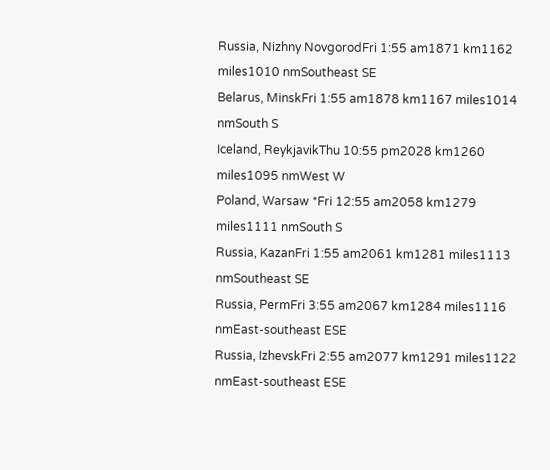Russia, Nizhny NovgorodFri 1:55 am1871 km1162 miles1010 nmSoutheast SE
Belarus, MinskFri 1:55 am1878 km1167 miles1014 nmSouth S
Iceland, ReykjavikThu 10:55 pm2028 km1260 miles1095 nmWest W
Poland, Warsaw *Fri 12:55 am2058 km1279 miles1111 nmSouth S
Russia, KazanFri 1:55 am2061 km1281 miles1113 nmSoutheast SE
Russia, PermFri 3:55 am2067 km1284 miles1116 nmEast-southeast ESE
Russia, IzhevskFri 2:55 am2077 km1291 miles1122 nmEast-southeast ESE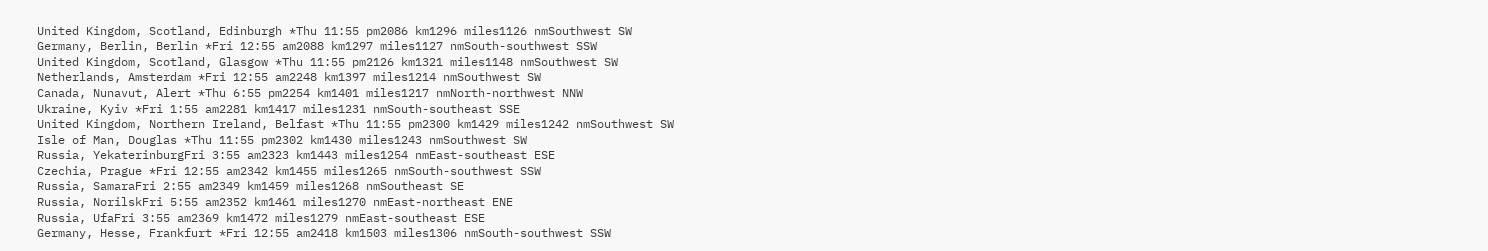United Kingdom, Scotland, Edinburgh *Thu 11:55 pm2086 km1296 miles1126 nmSouthwest SW
Germany, Berlin, Berlin *Fri 12:55 am2088 km1297 miles1127 nmSouth-southwest SSW
United Kingdom, Scotland, Glasgow *Thu 11:55 pm2126 km1321 miles1148 nmSouthwest SW
Netherlands, Amsterdam *Fri 12:55 am2248 km1397 miles1214 nmSouthwest SW
Canada, Nunavut, Alert *Thu 6:55 pm2254 km1401 miles1217 nmNorth-northwest NNW
Ukraine, Kyiv *Fri 1:55 am2281 km1417 miles1231 nmSouth-southeast SSE
United Kingdom, Northern Ireland, Belfast *Thu 11:55 pm2300 km1429 miles1242 nmSouthwest SW
Isle of Man, Douglas *Thu 11:55 pm2302 km1430 miles1243 nmSouthwest SW
Russia, YekaterinburgFri 3:55 am2323 km1443 miles1254 nmEast-southeast ESE
Czechia, Prague *Fri 12:55 am2342 km1455 miles1265 nmSouth-southwest SSW
Russia, SamaraFri 2:55 am2349 km1459 miles1268 nmSoutheast SE
Russia, NorilskFri 5:55 am2352 km1461 miles1270 nmEast-northeast ENE
Russia, UfaFri 3:55 am2369 km1472 miles1279 nmEast-southeast ESE
Germany, Hesse, Frankfurt *Fri 12:55 am2418 km1503 miles1306 nmSouth-southwest SSW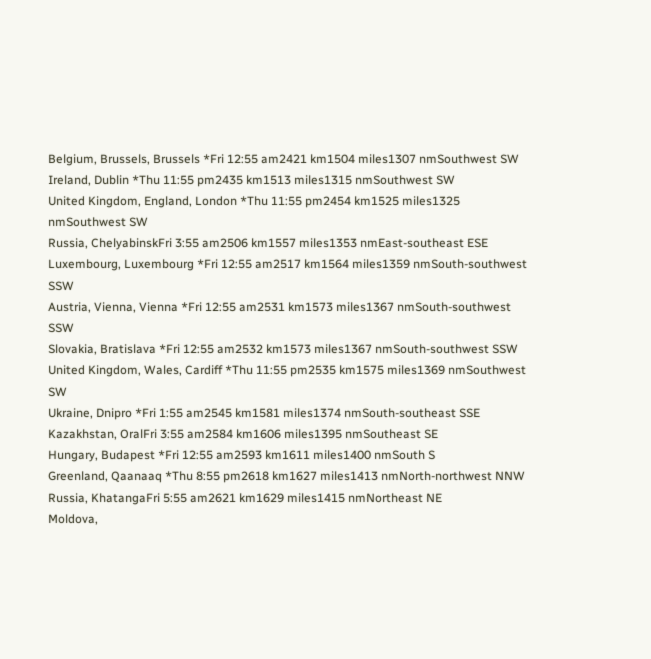Belgium, Brussels, Brussels *Fri 12:55 am2421 km1504 miles1307 nmSouthwest SW
Ireland, Dublin *Thu 11:55 pm2435 km1513 miles1315 nmSouthwest SW
United Kingdom, England, London *Thu 11:55 pm2454 km1525 miles1325 nmSouthwest SW
Russia, ChelyabinskFri 3:55 am2506 km1557 miles1353 nmEast-southeast ESE
Luxembourg, Luxembourg *Fri 12:55 am2517 km1564 miles1359 nmSouth-southwest SSW
Austria, Vienna, Vienna *Fri 12:55 am2531 km1573 miles1367 nmSouth-southwest SSW
Slovakia, Bratislava *Fri 12:55 am2532 km1573 miles1367 nmSouth-southwest SSW
United Kingdom, Wales, Cardiff *Thu 11:55 pm2535 km1575 miles1369 nmSouthwest SW
Ukraine, Dnipro *Fri 1:55 am2545 km1581 miles1374 nmSouth-southeast SSE
Kazakhstan, OralFri 3:55 am2584 km1606 miles1395 nmSoutheast SE
Hungary, Budapest *Fri 12:55 am2593 km1611 miles1400 nmSouth S
Greenland, Qaanaaq *Thu 8:55 pm2618 km1627 miles1413 nmNorth-northwest NNW
Russia, KhatangaFri 5:55 am2621 km1629 miles1415 nmNortheast NE
Moldova,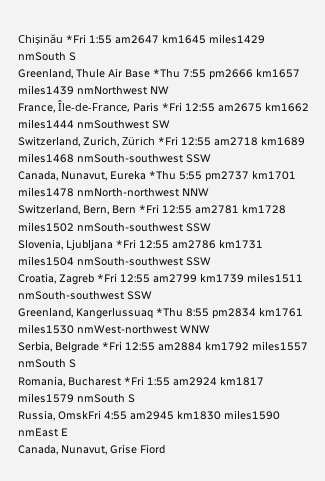Chișinău *Fri 1:55 am2647 km1645 miles1429 nmSouth S
Greenland, Thule Air Base *Thu 7:55 pm2666 km1657 miles1439 nmNorthwest NW
France, Île-de-France, Paris *Fri 12:55 am2675 km1662 miles1444 nmSouthwest SW
Switzerland, Zurich, Zürich *Fri 12:55 am2718 km1689 miles1468 nmSouth-southwest SSW
Canada, Nunavut, Eureka *Thu 5:55 pm2737 km1701 miles1478 nmNorth-northwest NNW
Switzerland, Bern, Bern *Fri 12:55 am2781 km1728 miles1502 nmSouth-southwest SSW
Slovenia, Ljubljana *Fri 12:55 am2786 km1731 miles1504 nmSouth-southwest SSW
Croatia, Zagreb *Fri 12:55 am2799 km1739 miles1511 nmSouth-southwest SSW
Greenland, Kangerlussuaq *Thu 8:55 pm2834 km1761 miles1530 nmWest-northwest WNW
Serbia, Belgrade *Fri 12:55 am2884 km1792 miles1557 nmSouth S
Romania, Bucharest *Fri 1:55 am2924 km1817 miles1579 nmSouth S
Russia, OmskFri 4:55 am2945 km1830 miles1590 nmEast E
Canada, Nunavut, Grise Fiord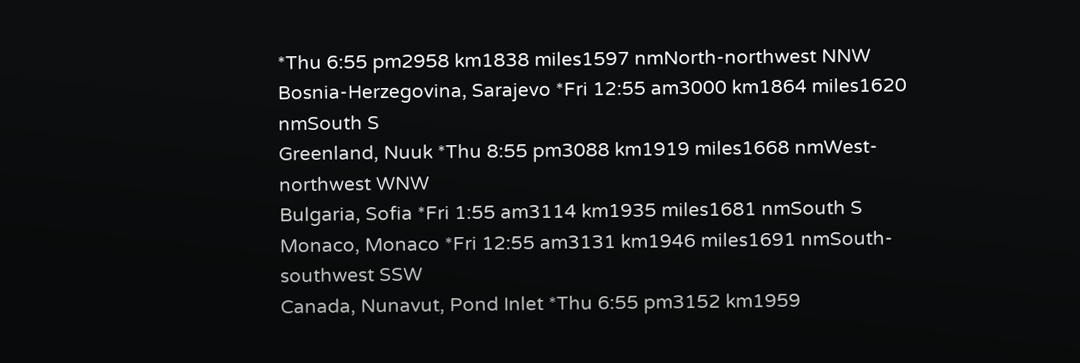*Thu 6:55 pm2958 km1838 miles1597 nmNorth-northwest NNW
Bosnia-Herzegovina, Sarajevo *Fri 12:55 am3000 km1864 miles1620 nmSouth S
Greenland, Nuuk *Thu 8:55 pm3088 km1919 miles1668 nmWest-northwest WNW
Bulgaria, Sofia *Fri 1:55 am3114 km1935 miles1681 nmSouth S
Monaco, Monaco *Fri 12:55 am3131 km1946 miles1691 nmSouth-southwest SSW
Canada, Nunavut, Pond Inlet *Thu 6:55 pm3152 km1959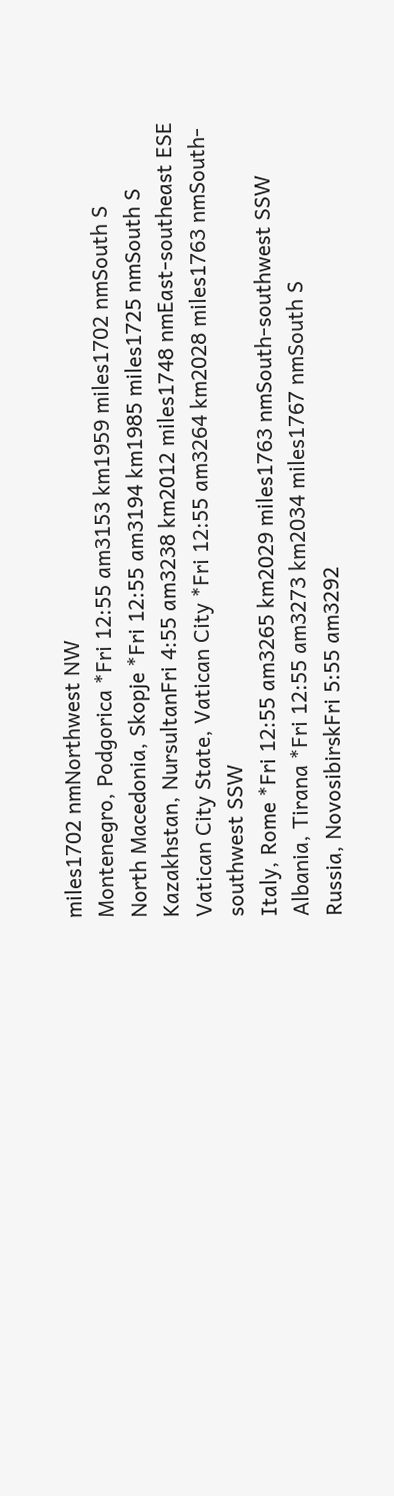miles1702 nmNorthwest NW
Montenegro, Podgorica *Fri 12:55 am3153 km1959 miles1702 nmSouth S
North Macedonia, Skopje *Fri 12:55 am3194 km1985 miles1725 nmSouth S
Kazakhstan, NursultanFri 4:55 am3238 km2012 miles1748 nmEast-southeast ESE
Vatican City State, Vatican City *Fri 12:55 am3264 km2028 miles1763 nmSouth-southwest SSW
Italy, Rome *Fri 12:55 am3265 km2029 miles1763 nmSouth-southwest SSW
Albania, Tirana *Fri 12:55 am3273 km2034 miles1767 nmSouth S
Russia, NovosibirskFri 5:55 am3292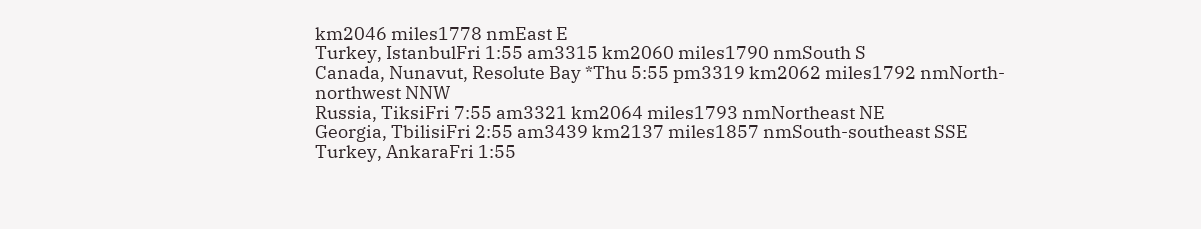km2046 miles1778 nmEast E
Turkey, IstanbulFri 1:55 am3315 km2060 miles1790 nmSouth S
Canada, Nunavut, Resolute Bay *Thu 5:55 pm3319 km2062 miles1792 nmNorth-northwest NNW
Russia, TiksiFri 7:55 am3321 km2064 miles1793 nmNortheast NE
Georgia, TbilisiFri 2:55 am3439 km2137 miles1857 nmSouth-southeast SSE
Turkey, AnkaraFri 1:55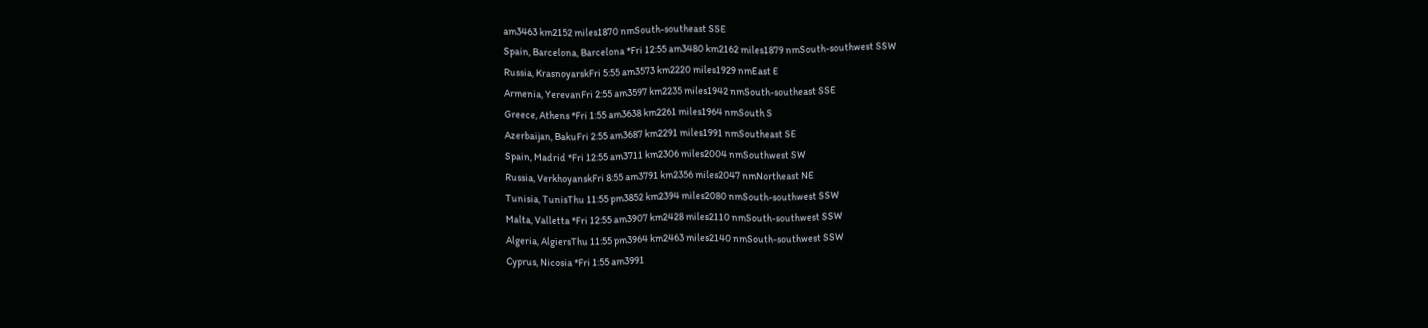am3463 km2152 miles1870 nmSouth-southeast SSE
Spain, Barcelona, Barcelona *Fri 12:55 am3480 km2162 miles1879 nmSouth-southwest SSW
Russia, KrasnoyarskFri 5:55 am3573 km2220 miles1929 nmEast E
Armenia, YerevanFri 2:55 am3597 km2235 miles1942 nmSouth-southeast SSE
Greece, Athens *Fri 1:55 am3638 km2261 miles1964 nmSouth S
Azerbaijan, BakuFri 2:55 am3687 km2291 miles1991 nmSoutheast SE
Spain, Madrid *Fri 12:55 am3711 km2306 miles2004 nmSouthwest SW
Russia, VerkhoyanskFri 8:55 am3791 km2356 miles2047 nmNortheast NE
Tunisia, TunisThu 11:55 pm3852 km2394 miles2080 nmSouth-southwest SSW
Malta, Valletta *Fri 12:55 am3907 km2428 miles2110 nmSouth-southwest SSW
Algeria, AlgiersThu 11:55 pm3964 km2463 miles2140 nmSouth-southwest SSW
Cyprus, Nicosia *Fri 1:55 am3991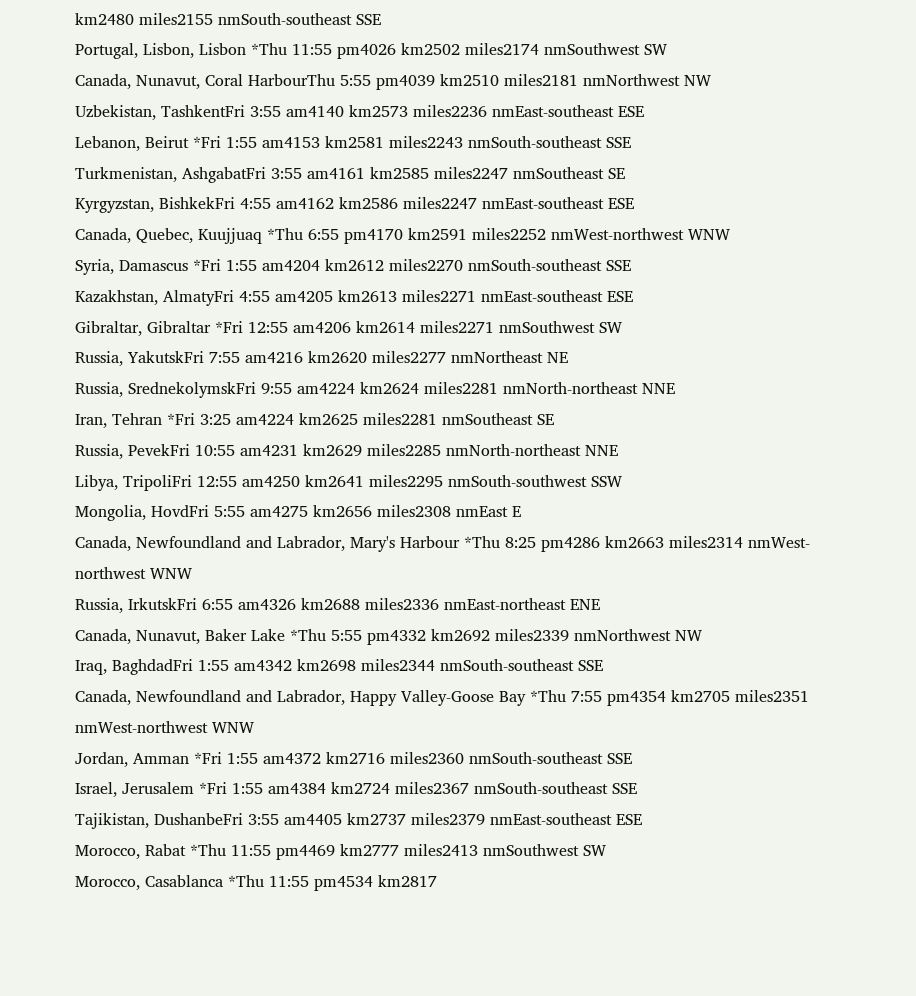km2480 miles2155 nmSouth-southeast SSE
Portugal, Lisbon, Lisbon *Thu 11:55 pm4026 km2502 miles2174 nmSouthwest SW
Canada, Nunavut, Coral HarbourThu 5:55 pm4039 km2510 miles2181 nmNorthwest NW
Uzbekistan, TashkentFri 3:55 am4140 km2573 miles2236 nmEast-southeast ESE
Lebanon, Beirut *Fri 1:55 am4153 km2581 miles2243 nmSouth-southeast SSE
Turkmenistan, AshgabatFri 3:55 am4161 km2585 miles2247 nmSoutheast SE
Kyrgyzstan, BishkekFri 4:55 am4162 km2586 miles2247 nmEast-southeast ESE
Canada, Quebec, Kuujjuaq *Thu 6:55 pm4170 km2591 miles2252 nmWest-northwest WNW
Syria, Damascus *Fri 1:55 am4204 km2612 miles2270 nmSouth-southeast SSE
Kazakhstan, AlmatyFri 4:55 am4205 km2613 miles2271 nmEast-southeast ESE
Gibraltar, Gibraltar *Fri 12:55 am4206 km2614 miles2271 nmSouthwest SW
Russia, YakutskFri 7:55 am4216 km2620 miles2277 nmNortheast NE
Russia, SrednekolymskFri 9:55 am4224 km2624 miles2281 nmNorth-northeast NNE
Iran, Tehran *Fri 3:25 am4224 km2625 miles2281 nmSoutheast SE
Russia, PevekFri 10:55 am4231 km2629 miles2285 nmNorth-northeast NNE
Libya, TripoliFri 12:55 am4250 km2641 miles2295 nmSouth-southwest SSW
Mongolia, HovdFri 5:55 am4275 km2656 miles2308 nmEast E
Canada, Newfoundland and Labrador, Mary's Harbour *Thu 8:25 pm4286 km2663 miles2314 nmWest-northwest WNW
Russia, IrkutskFri 6:55 am4326 km2688 miles2336 nmEast-northeast ENE
Canada, Nunavut, Baker Lake *Thu 5:55 pm4332 km2692 miles2339 nmNorthwest NW
Iraq, BaghdadFri 1:55 am4342 km2698 miles2344 nmSouth-southeast SSE
Canada, Newfoundland and Labrador, Happy Valley-Goose Bay *Thu 7:55 pm4354 km2705 miles2351 nmWest-northwest WNW
Jordan, Amman *Fri 1:55 am4372 km2716 miles2360 nmSouth-southeast SSE
Israel, Jerusalem *Fri 1:55 am4384 km2724 miles2367 nmSouth-southeast SSE
Tajikistan, DushanbeFri 3:55 am4405 km2737 miles2379 nmEast-southeast ESE
Morocco, Rabat *Thu 11:55 pm4469 km2777 miles2413 nmSouthwest SW
Morocco, Casablanca *Thu 11:55 pm4534 km2817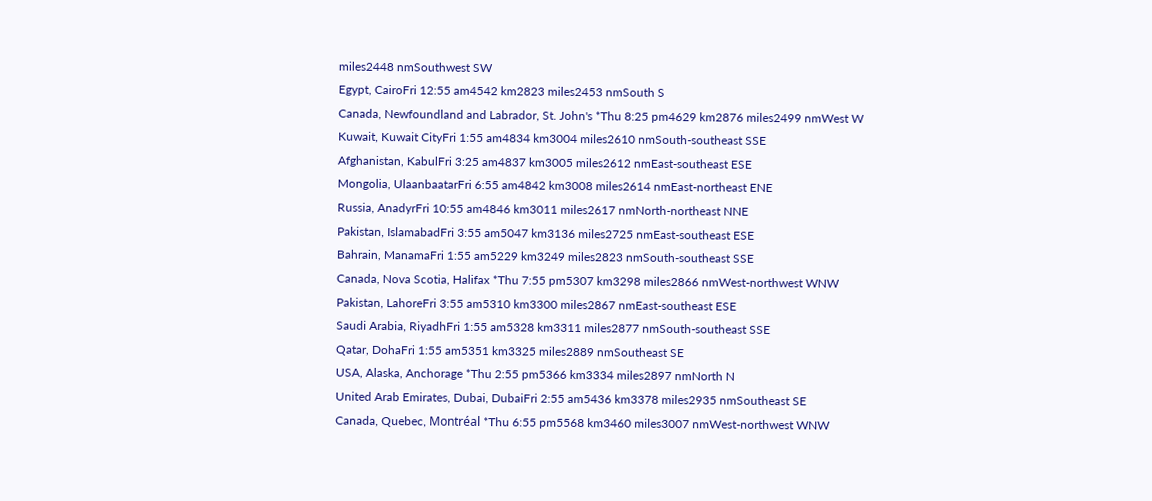miles2448 nmSouthwest SW
Egypt, CairoFri 12:55 am4542 km2823 miles2453 nmSouth S
Canada, Newfoundland and Labrador, St. John's *Thu 8:25 pm4629 km2876 miles2499 nmWest W
Kuwait, Kuwait CityFri 1:55 am4834 km3004 miles2610 nmSouth-southeast SSE
Afghanistan, KabulFri 3:25 am4837 km3005 miles2612 nmEast-southeast ESE
Mongolia, UlaanbaatarFri 6:55 am4842 km3008 miles2614 nmEast-northeast ENE
Russia, AnadyrFri 10:55 am4846 km3011 miles2617 nmNorth-northeast NNE
Pakistan, IslamabadFri 3:55 am5047 km3136 miles2725 nmEast-southeast ESE
Bahrain, ManamaFri 1:55 am5229 km3249 miles2823 nmSouth-southeast SSE
Canada, Nova Scotia, Halifax *Thu 7:55 pm5307 km3298 miles2866 nmWest-northwest WNW
Pakistan, LahoreFri 3:55 am5310 km3300 miles2867 nmEast-southeast ESE
Saudi Arabia, RiyadhFri 1:55 am5328 km3311 miles2877 nmSouth-southeast SSE
Qatar, DohaFri 1:55 am5351 km3325 miles2889 nmSoutheast SE
USA, Alaska, Anchorage *Thu 2:55 pm5366 km3334 miles2897 nmNorth N
United Arab Emirates, Dubai, DubaiFri 2:55 am5436 km3378 miles2935 nmSoutheast SE
Canada, Quebec, Montréal *Thu 6:55 pm5568 km3460 miles3007 nmWest-northwest WNW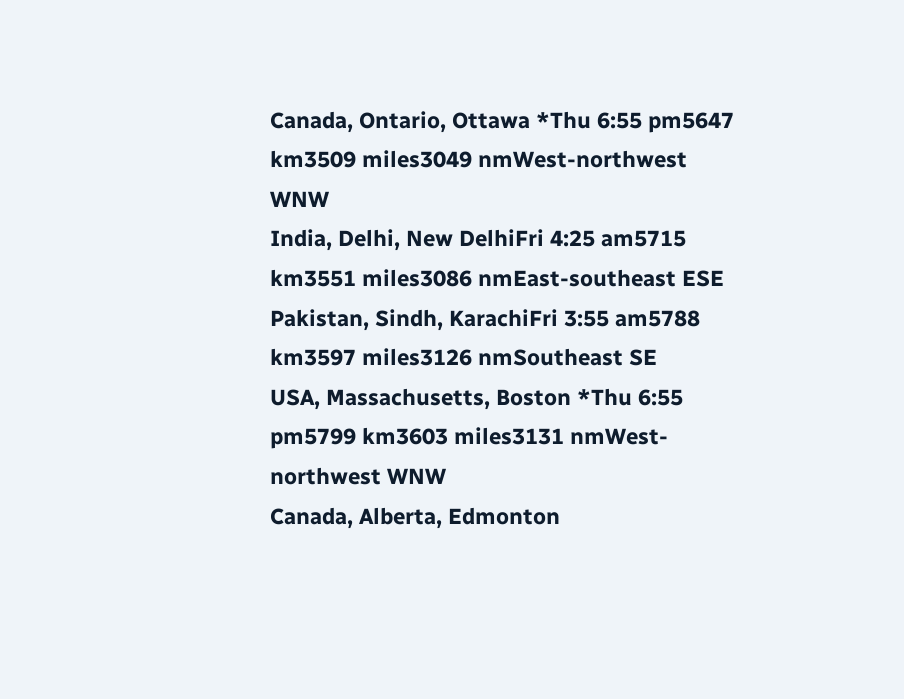Canada, Ontario, Ottawa *Thu 6:55 pm5647 km3509 miles3049 nmWest-northwest WNW
India, Delhi, New DelhiFri 4:25 am5715 km3551 miles3086 nmEast-southeast ESE
Pakistan, Sindh, KarachiFri 3:55 am5788 km3597 miles3126 nmSoutheast SE
USA, Massachusetts, Boston *Thu 6:55 pm5799 km3603 miles3131 nmWest-northwest WNW
Canada, Alberta, Edmonton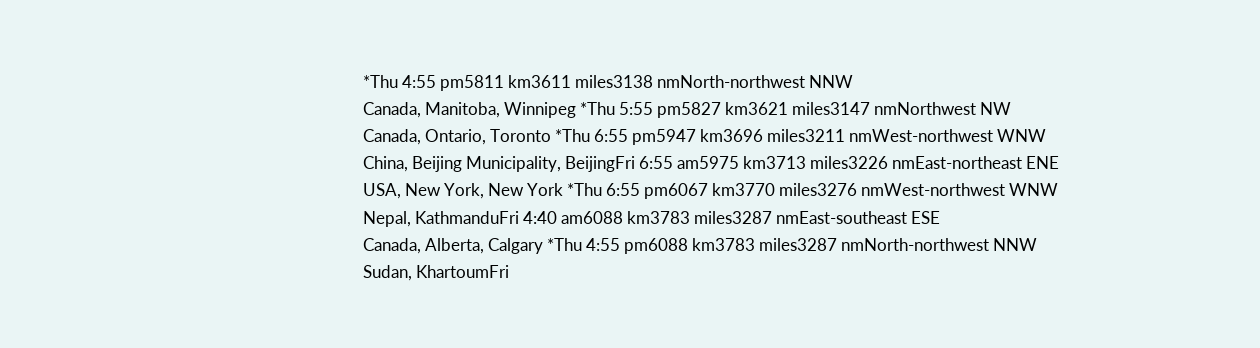*Thu 4:55 pm5811 km3611 miles3138 nmNorth-northwest NNW
Canada, Manitoba, Winnipeg *Thu 5:55 pm5827 km3621 miles3147 nmNorthwest NW
Canada, Ontario, Toronto *Thu 6:55 pm5947 km3696 miles3211 nmWest-northwest WNW
China, Beijing Municipality, BeijingFri 6:55 am5975 km3713 miles3226 nmEast-northeast ENE
USA, New York, New York *Thu 6:55 pm6067 km3770 miles3276 nmWest-northwest WNW
Nepal, KathmanduFri 4:40 am6088 km3783 miles3287 nmEast-southeast ESE
Canada, Alberta, Calgary *Thu 4:55 pm6088 km3783 miles3287 nmNorth-northwest NNW
Sudan, KhartoumFri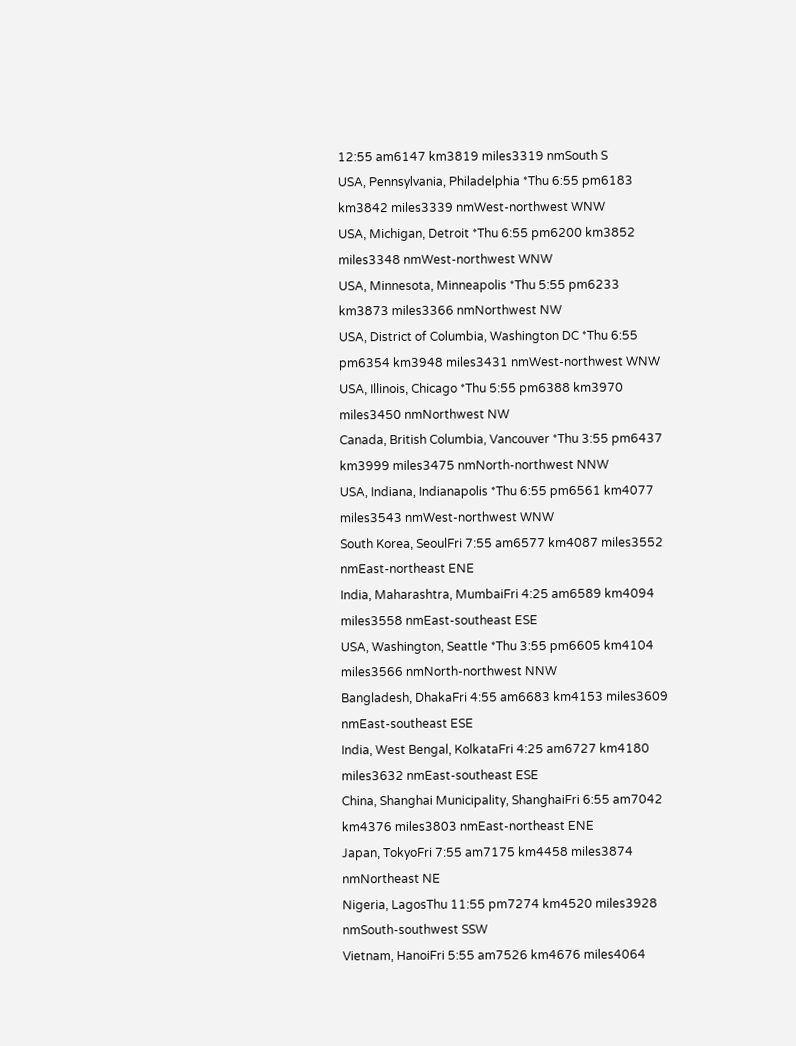12:55 am6147 km3819 miles3319 nmSouth S
USA, Pennsylvania, Philadelphia *Thu 6:55 pm6183 km3842 miles3339 nmWest-northwest WNW
USA, Michigan, Detroit *Thu 6:55 pm6200 km3852 miles3348 nmWest-northwest WNW
USA, Minnesota, Minneapolis *Thu 5:55 pm6233 km3873 miles3366 nmNorthwest NW
USA, District of Columbia, Washington DC *Thu 6:55 pm6354 km3948 miles3431 nmWest-northwest WNW
USA, Illinois, Chicago *Thu 5:55 pm6388 km3970 miles3450 nmNorthwest NW
Canada, British Columbia, Vancouver *Thu 3:55 pm6437 km3999 miles3475 nmNorth-northwest NNW
USA, Indiana, Indianapolis *Thu 6:55 pm6561 km4077 miles3543 nmWest-northwest WNW
South Korea, SeoulFri 7:55 am6577 km4087 miles3552 nmEast-northeast ENE
India, Maharashtra, MumbaiFri 4:25 am6589 km4094 miles3558 nmEast-southeast ESE
USA, Washington, Seattle *Thu 3:55 pm6605 km4104 miles3566 nmNorth-northwest NNW
Bangladesh, DhakaFri 4:55 am6683 km4153 miles3609 nmEast-southeast ESE
India, West Bengal, KolkataFri 4:25 am6727 km4180 miles3632 nmEast-southeast ESE
China, Shanghai Municipality, ShanghaiFri 6:55 am7042 km4376 miles3803 nmEast-northeast ENE
Japan, TokyoFri 7:55 am7175 km4458 miles3874 nmNortheast NE
Nigeria, LagosThu 11:55 pm7274 km4520 miles3928 nmSouth-southwest SSW
Vietnam, HanoiFri 5:55 am7526 km4676 miles4064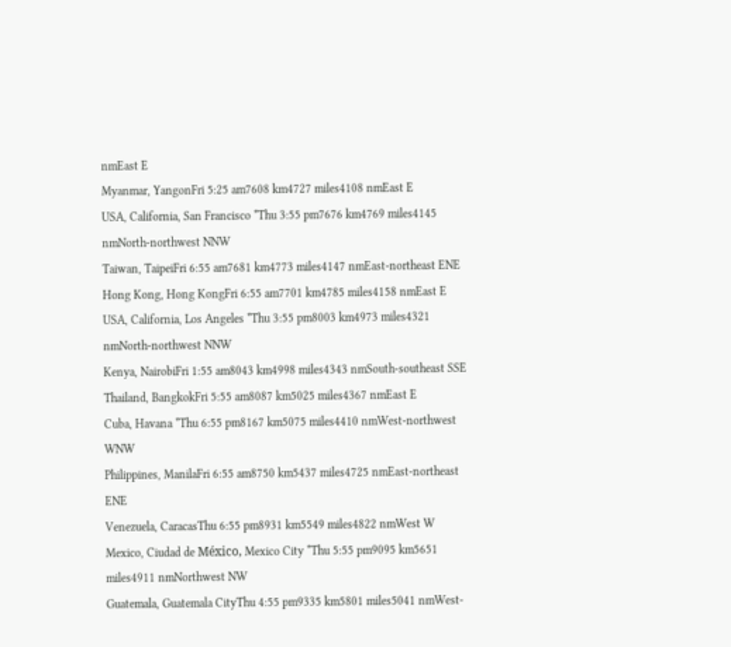nmEast E
Myanmar, YangonFri 5:25 am7608 km4727 miles4108 nmEast E
USA, California, San Francisco *Thu 3:55 pm7676 km4769 miles4145 nmNorth-northwest NNW
Taiwan, TaipeiFri 6:55 am7681 km4773 miles4147 nmEast-northeast ENE
Hong Kong, Hong KongFri 6:55 am7701 km4785 miles4158 nmEast E
USA, California, Los Angeles *Thu 3:55 pm8003 km4973 miles4321 nmNorth-northwest NNW
Kenya, NairobiFri 1:55 am8043 km4998 miles4343 nmSouth-southeast SSE
Thailand, BangkokFri 5:55 am8087 km5025 miles4367 nmEast E
Cuba, Havana *Thu 6:55 pm8167 km5075 miles4410 nmWest-northwest WNW
Philippines, ManilaFri 6:55 am8750 km5437 miles4725 nmEast-northeast ENE
Venezuela, CaracasThu 6:55 pm8931 km5549 miles4822 nmWest W
Mexico, Ciudad de México, Mexico City *Thu 5:55 pm9095 km5651 miles4911 nmNorthwest NW
Guatemala, Guatemala CityThu 4:55 pm9335 km5801 miles5041 nmWest-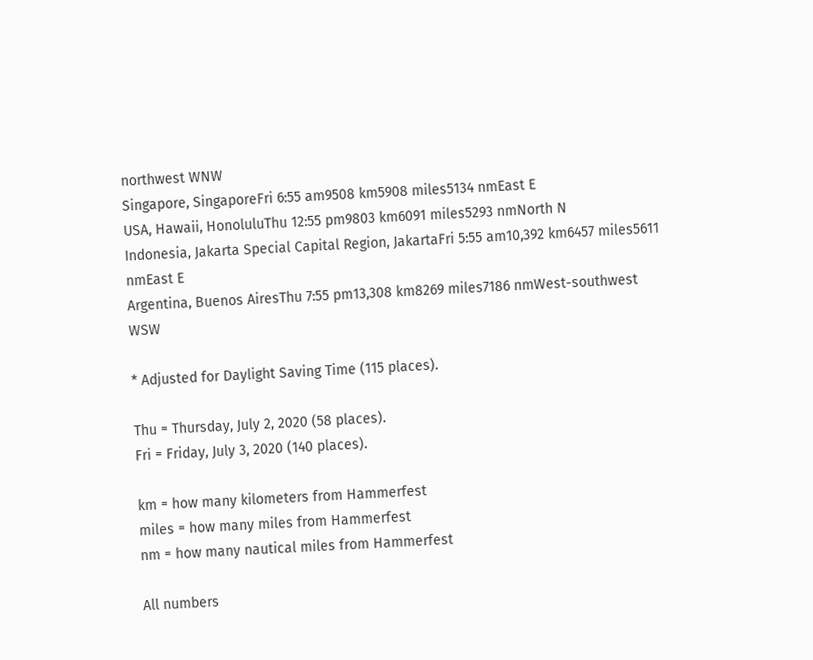northwest WNW
Singapore, SingaporeFri 6:55 am9508 km5908 miles5134 nmEast E
USA, Hawaii, HonoluluThu 12:55 pm9803 km6091 miles5293 nmNorth N
Indonesia, Jakarta Special Capital Region, JakartaFri 5:55 am10,392 km6457 miles5611 nmEast E
Argentina, Buenos AiresThu 7:55 pm13,308 km8269 miles7186 nmWest-southwest WSW

* Adjusted for Daylight Saving Time (115 places).

Thu = Thursday, July 2, 2020 (58 places).
Fri = Friday, July 3, 2020 (140 places).

km = how many kilometers from Hammerfest
miles = how many miles from Hammerfest
nm = how many nautical miles from Hammerfest

All numbers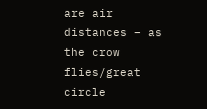are air distances – as the crow flies/great circle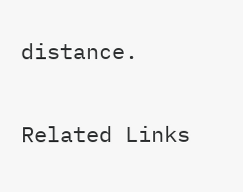distance.

Related Links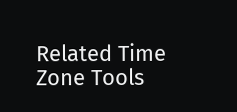Related Time Zone Tools